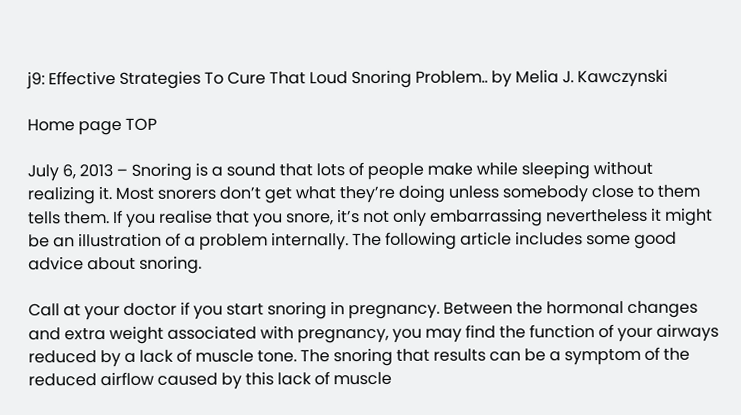j9: Effective Strategies To Cure That Loud Snoring Problem.. by Melia J. Kawczynski

Home page TOP

July 6, 2013 – Snoring is a sound that lots of people make while sleeping without realizing it. Most snorers don’t get what they’re doing unless somebody close to them tells them. If you realise that you snore, it’s not only embarrassing nevertheless it might be an illustration of a problem internally. The following article includes some good advice about snoring.

Call at your doctor if you start snoring in pregnancy. Between the hormonal changes and extra weight associated with pregnancy, you may find the function of your airways reduced by a lack of muscle tone. The snoring that results can be a symptom of the reduced airflow caused by this lack of muscle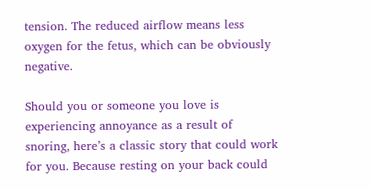tension. The reduced airflow means less oxygen for the fetus, which can be obviously negative.

Should you or someone you love is experiencing annoyance as a result of snoring, here’s a classic story that could work for you. Because resting on your back could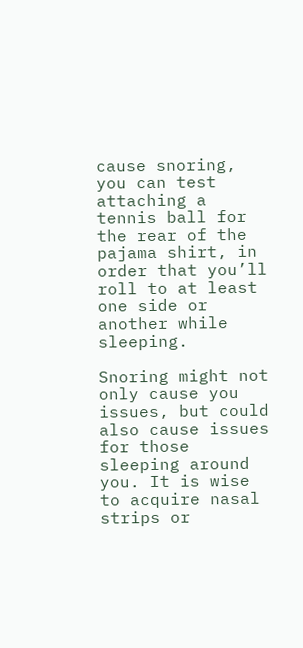cause snoring, you can test attaching a tennis ball for the rear of the pajama shirt, in order that you’ll roll to at least one side or another while sleeping.

Snoring might not only cause you issues, but could also cause issues for those sleeping around you. It is wise to acquire nasal strips or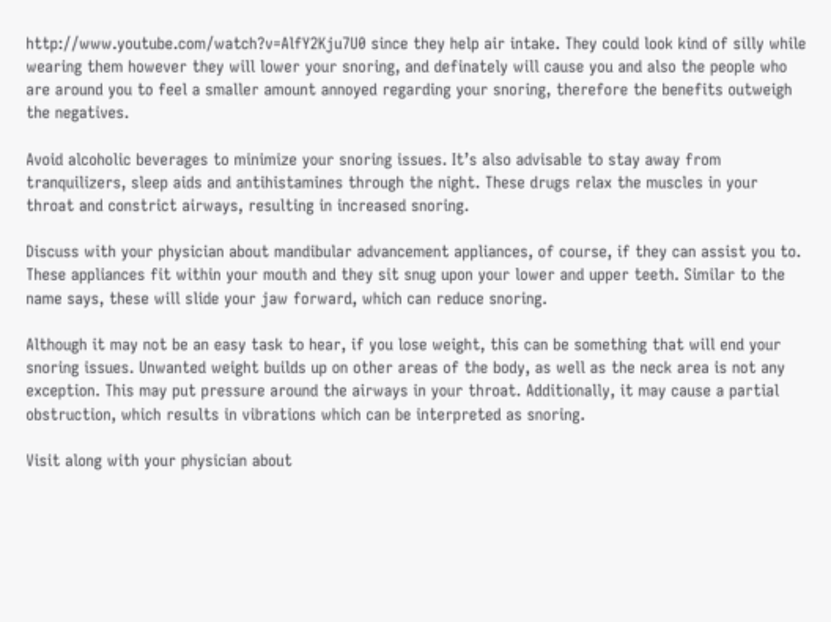http://www.youtube.com/watch?v=AlfY2Kju7U0 since they help air intake. They could look kind of silly while wearing them however they will lower your snoring, and definately will cause you and also the people who are around you to feel a smaller amount annoyed regarding your snoring, therefore the benefits outweigh the negatives.

Avoid alcoholic beverages to minimize your snoring issues. It’s also advisable to stay away from tranquilizers, sleep aids and antihistamines through the night. These drugs relax the muscles in your throat and constrict airways, resulting in increased snoring.

Discuss with your physician about mandibular advancement appliances, of course, if they can assist you to. These appliances fit within your mouth and they sit snug upon your lower and upper teeth. Similar to the name says, these will slide your jaw forward, which can reduce snoring.

Although it may not be an easy task to hear, if you lose weight, this can be something that will end your snoring issues. Unwanted weight builds up on other areas of the body, as well as the neck area is not any exception. This may put pressure around the airways in your throat. Additionally, it may cause a partial obstruction, which results in vibrations which can be interpreted as snoring.

Visit along with your physician about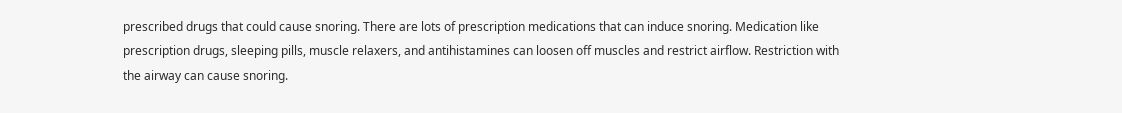prescribed drugs that could cause snoring. There are lots of prescription medications that can induce snoring. Medication like prescription drugs, sleeping pills, muscle relaxers, and antihistamines can loosen off muscles and restrict airflow. Restriction with the airway can cause snoring.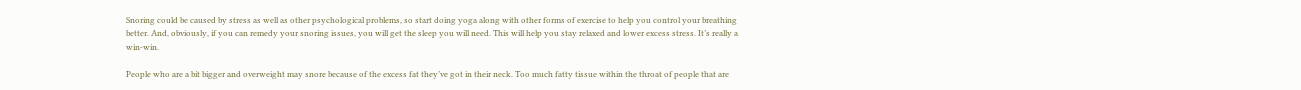Snoring could be caused by stress as well as other psychological problems, so start doing yoga along with other forms of exercise to help you control your breathing better. And, obviously, if you can remedy your snoring issues, you will get the sleep you will need. This will help you stay relaxed and lower excess stress. It’s really a win-win.

People who are a bit bigger and overweight may snore because of the excess fat they’ve got in their neck. Too much fatty tissue within the throat of people that are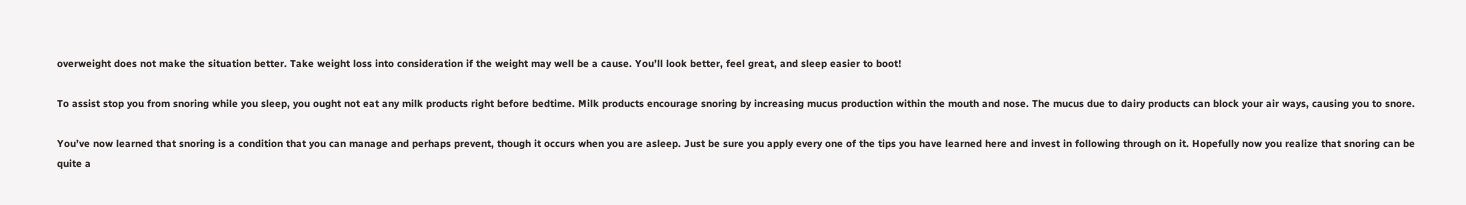overweight does not make the situation better. Take weight loss into consideration if the weight may well be a cause. You’ll look better, feel great, and sleep easier to boot!

To assist stop you from snoring while you sleep, you ought not eat any milk products right before bedtime. Milk products encourage snoring by increasing mucus production within the mouth and nose. The mucus due to dairy products can block your air ways, causing you to snore.

You’ve now learned that snoring is a condition that you can manage and perhaps prevent, though it occurs when you are asleep. Just be sure you apply every one of the tips you have learned here and invest in following through on it. Hopefully now you realize that snoring can be quite a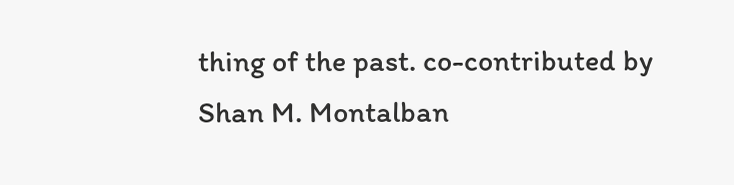thing of the past. co-contributed by Shan M. Montalban